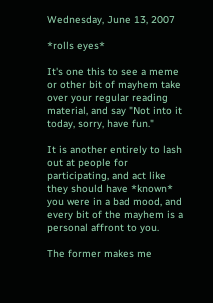Wednesday, June 13, 2007

*rolls eyes*

It's one this to see a meme or other bit of mayhem take over your regular reading material, and say "Not into it today, sorry, have fun."

It is another entirely to lash out at people for participating, and act like they should have *known* you were in a bad mood, and every bit of the mayhem is a personal affront to you.

The former makes me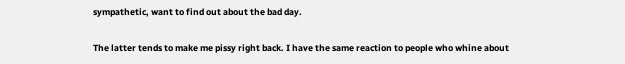sympathetic, want to find out about the bad day.

The latter tends to make me pissy right back. I have the same reaction to people who whine about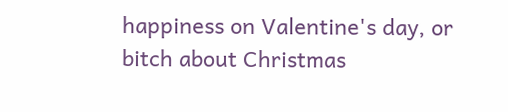happiness on Valentine's day, or bitch about Christmas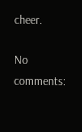cheer.

No comments: